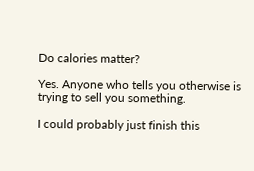Do calories matter?

Yes. Anyone who tells you otherwise is trying to sell you something.

I could probably just finish this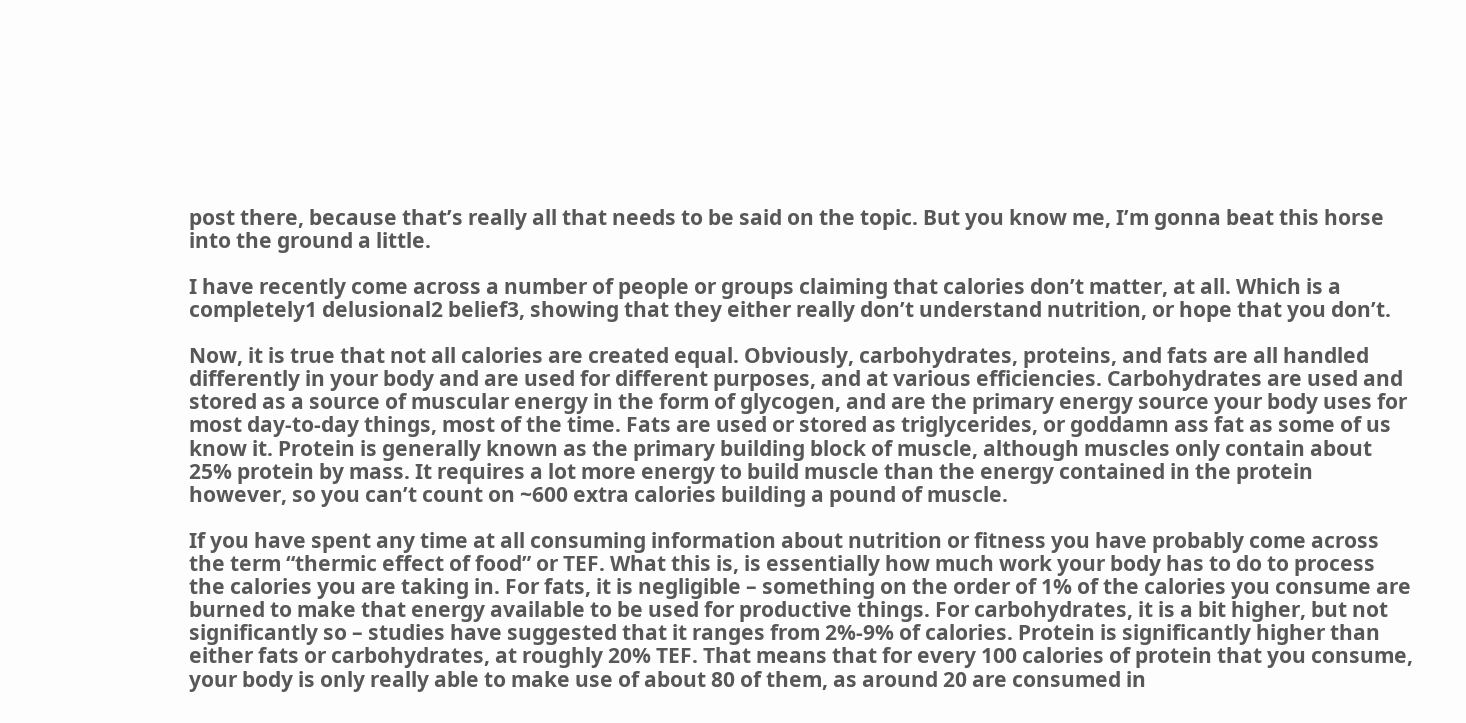post there, because that’s really all that needs to be said on the topic. But you know me, I’m gonna beat this horse into the ground a little.

I have recently come across a number of people or groups claiming that calories don’t matter, at all. Which is a completely1 delusional2 belief3, showing that they either really don’t understand nutrition, or hope that you don’t.

Now, it is true that not all calories are created equal. Obviously, carbohydrates, proteins, and fats are all handled differently in your body and are used for different purposes, and at various efficiencies. Carbohydrates are used and stored as a source of muscular energy in the form of glycogen, and are the primary energy source your body uses for most day-to-day things, most of the time. Fats are used or stored as triglycerides, or goddamn ass fat as some of us know it. Protein is generally known as the primary building block of muscle, although muscles only contain about 25% protein by mass. It requires a lot more energy to build muscle than the energy contained in the protein however, so you can’t count on ~600 extra calories building a pound of muscle.

If you have spent any time at all consuming information about nutrition or fitness you have probably come across the term “thermic effect of food” or TEF. What this is, is essentially how much work your body has to do to process the calories you are taking in. For fats, it is negligible – something on the order of 1% of the calories you consume are burned to make that energy available to be used for productive things. For carbohydrates, it is a bit higher, but not significantly so – studies have suggested that it ranges from 2%-9% of calories. Protein is significantly higher than either fats or carbohydrates, at roughly 20% TEF. That means that for every 100 calories of protein that you consume, your body is only really able to make use of about 80 of them, as around 20 are consumed in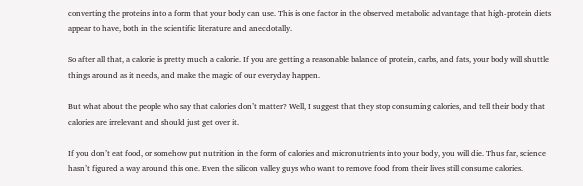converting the proteins into a form that your body can use. This is one factor in the observed metabolic advantage that high-protein diets appear to have, both in the scientific literature and anecdotally.

So after all that, a calorie is pretty much a calorie. If you are getting a reasonable balance of protein, carbs, and fats, your body will shuttle things around as it needs, and make the magic of our everyday happen.

But what about the people who say that calories don’t matter? Well, I suggest that they stop consuming calories, and tell their body that calories are irrelevant and should just get over it.

If you don’t eat food, or somehow put nutrition in the form of calories and micronutrients into your body, you will die. Thus far, science hasn’t figured a way around this one. Even the silicon valley guys who want to remove food from their lives still consume calories.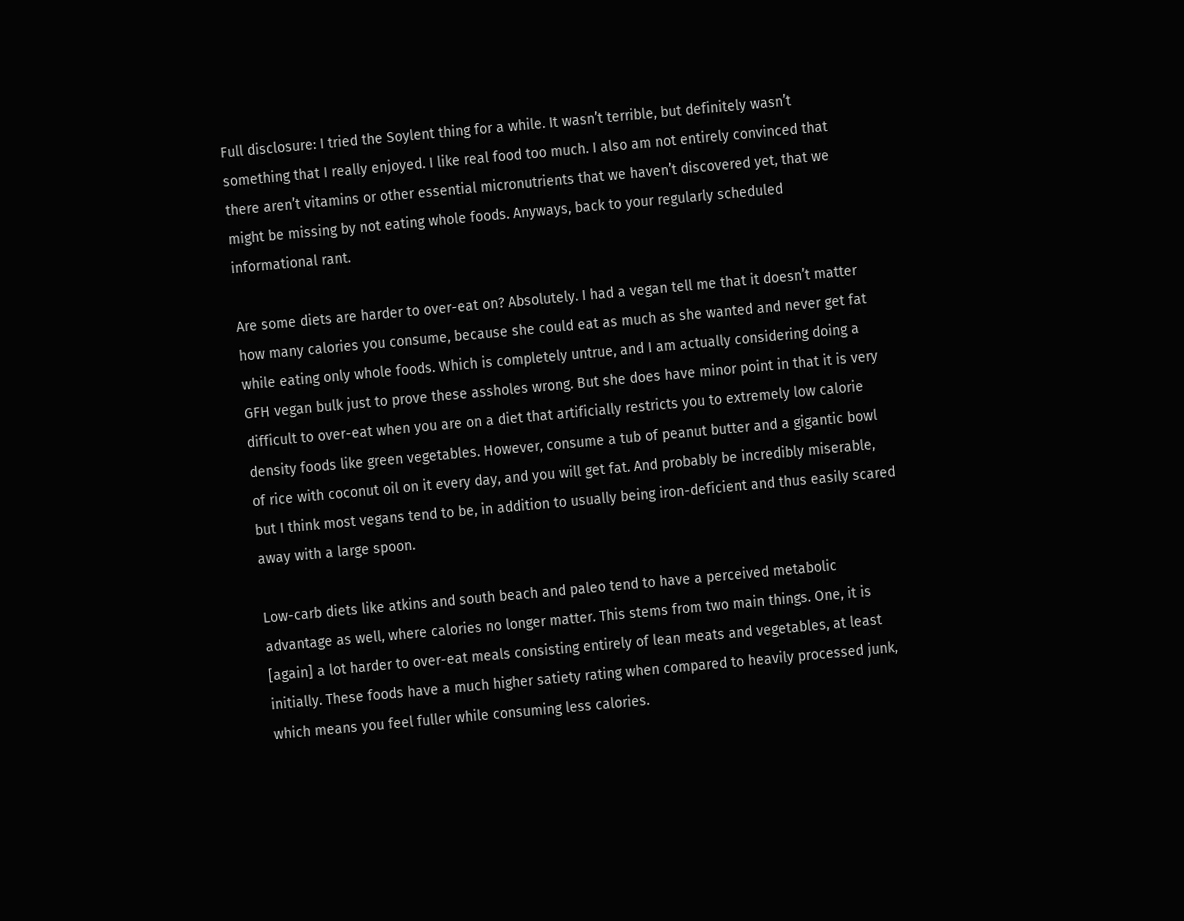Full disclosure: I tried the Soylent thing for a while. It wasn’t terrible, but definitely wasn’t something that I really enjoyed. I like real food too much. I also am not entirely convinced that there aren’t vitamins or other essential micronutrients that we haven’t discovered yet, that we might be missing by not eating whole foods. Anyways, back to your regularly scheduled informational rant.

Are some diets are harder to over-eat on? Absolutely. I had a vegan tell me that it doesn’t matter how many calories you consume, because she could eat as much as she wanted and never get fat while eating only whole foods. Which is completely untrue, and I am actually considering doing a GFH vegan bulk just to prove these assholes wrong. But she does have minor point in that it is very difficult to over-eat when you are on a diet that artificially restricts you to extremely low calorie density foods like green vegetables. However, consume a tub of peanut butter and a gigantic bowl of rice with coconut oil on it every day, and you will get fat. And probably be incredibly miserable, but I think most vegans tend to be, in addition to usually being iron-deficient and thus easily scared away with a large spoon.

Low-carb diets like atkins and south beach and paleo tend to have a perceived metabolic advantage as well, where calories no longer matter. This stems from two main things. One, it is [again] a lot harder to over-eat meals consisting entirely of lean meats and vegetables, at least initially. These foods have a much higher satiety rating when compared to heavily processed junk, which means you feel fuller while consuming less calories.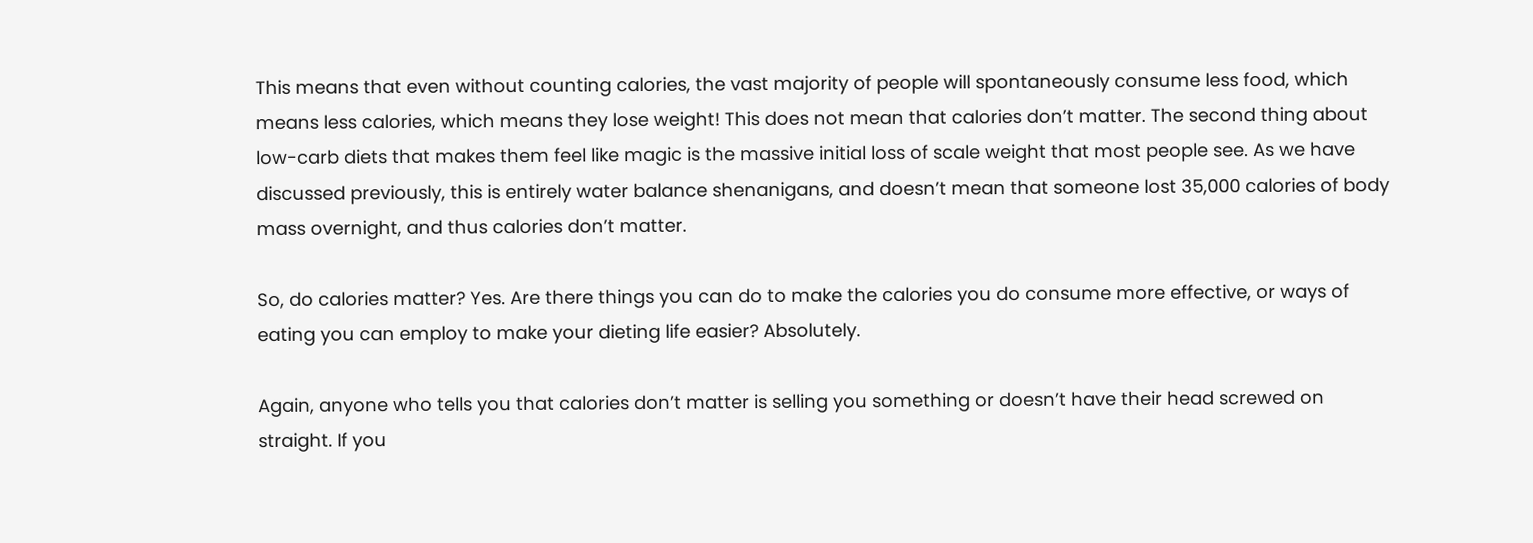This means that even without counting calories, the vast majority of people will spontaneously consume less food, which means less calories, which means they lose weight! This does not mean that calories don’t matter. The second thing about low-carb diets that makes them feel like magic is the massive initial loss of scale weight that most people see. As we have discussed previously, this is entirely water balance shenanigans, and doesn’t mean that someone lost 35,000 calories of body mass overnight, and thus calories don’t matter.

So, do calories matter? Yes. Are there things you can do to make the calories you do consume more effective, or ways of eating you can employ to make your dieting life easier? Absolutely.

Again, anyone who tells you that calories don’t matter is selling you something or doesn’t have their head screwed on straight. If you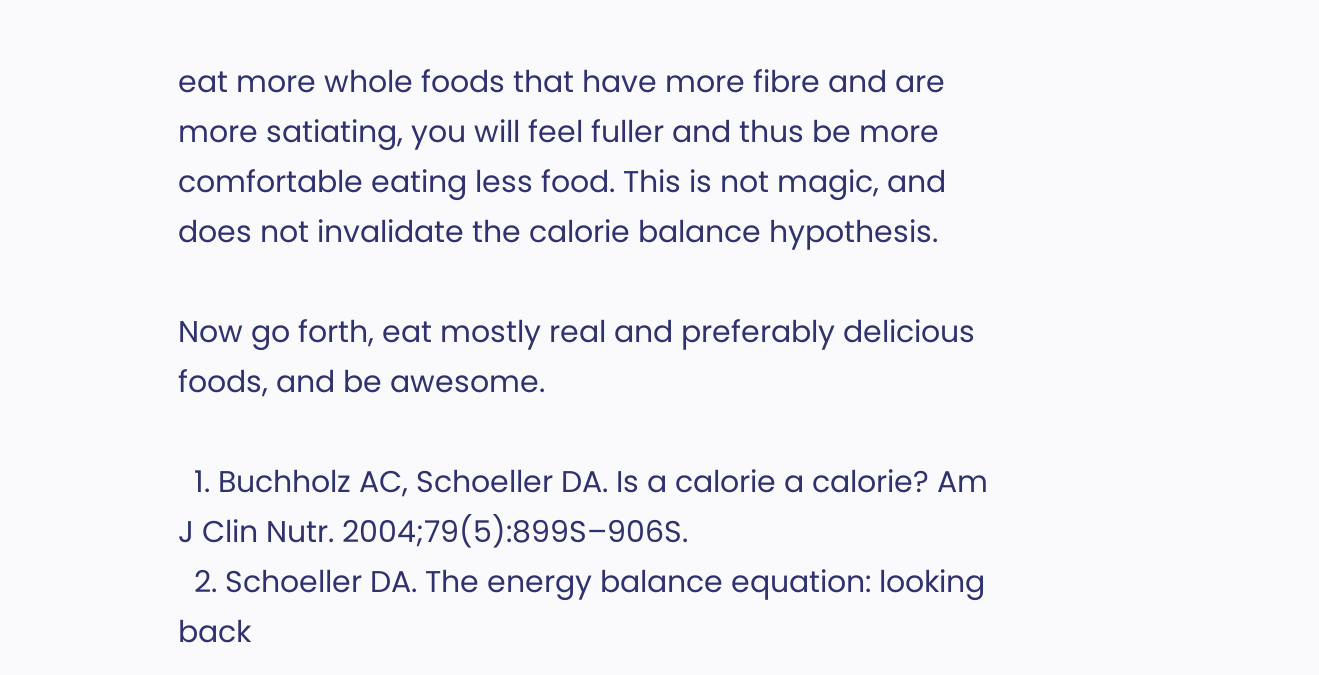eat more whole foods that have more fibre and are more satiating, you will feel fuller and thus be more comfortable eating less food. This is not magic, and does not invalidate the calorie balance hypothesis.

Now go forth, eat mostly real and preferably delicious foods, and be awesome.

  1. Buchholz AC, Schoeller DA. Is a calorie a calorie? Am J Clin Nutr. 2004;79(5):899S–906S.
  2. Schoeller DA. The energy balance equation: looking back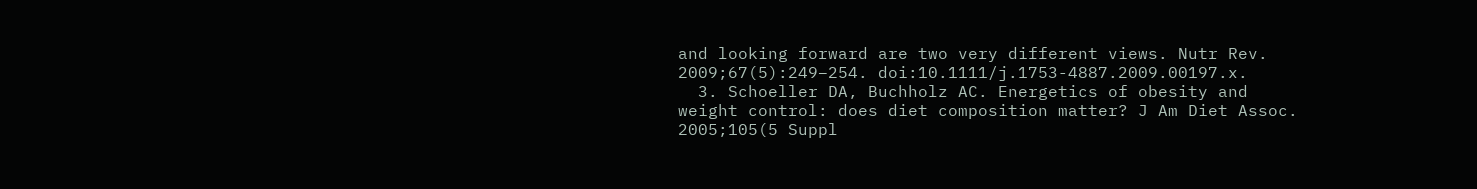and looking forward are two very different views. Nutr Rev. 2009;67(5):249–254. doi:10.1111/j.1753-4887.2009.00197.x.
  3. Schoeller DA, Buchholz AC. Energetics of obesity and weight control: does diet composition matter? J Am Diet Assoc. 2005;105(5 Suppl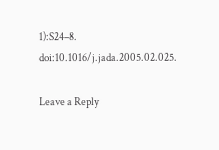1):S24–8. doi:10.1016/j.jada.2005.02.025.

Leave a Reply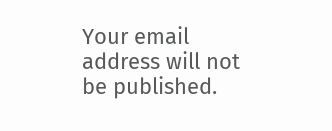Your email address will not be published.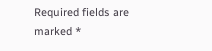Required fields are marked *